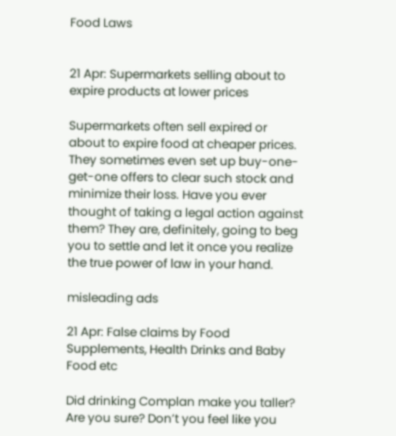Food Laws


21 Apr: Supermarkets selling about to expire products at lower prices

Supermarkets often sell expired or about to expire food at cheaper prices. They sometimes even set up buy-one-get-one offers to clear such stock and minimize their loss. Have you ever thought of taking a legal action against them? They are, definitely, going to beg you to settle and let it once you realize the true power of law in your hand.

misleading ads

21 Apr: False claims by Food Supplements, Health Drinks and Baby Food etc

Did drinking Complan make you taller? Are you sure? Don’t you feel like you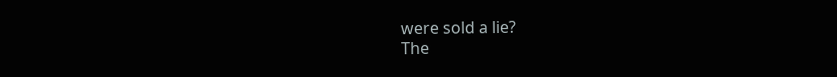were sold a lie?
The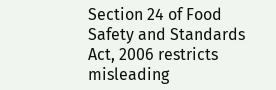Section 24 of Food Safety and Standards Act, 2006 restricts misleading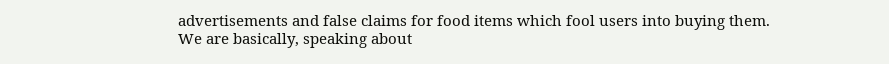advertisements and false claims for food items which fool users into buying them. We are basically, speaking about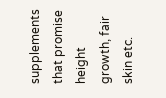supplements that promise height growth, fair skin etc.